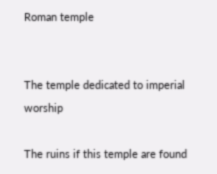Roman temple


The temple dedicated to imperial worship

The ruins if this temple are found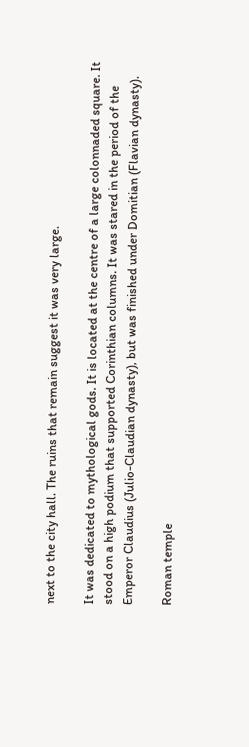next to the city hall. The ruins that remain suggest it was very large.

It was dedicated to mythological gods. It is located at the centre of a large colonnaded square. It stood on a high podium that supported Corinthian columns. It was stared in the period of the Emperor Claudius (Julio-Claudian dynasty), but was finished under Domitian (Flavian dynasty).

Roman temple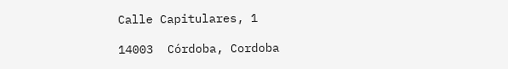Calle Capitulares, 1

14003  Córdoba, Cordoba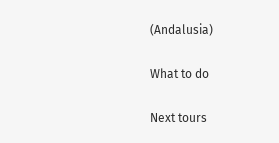(Andalusia)

What to do

Next tours